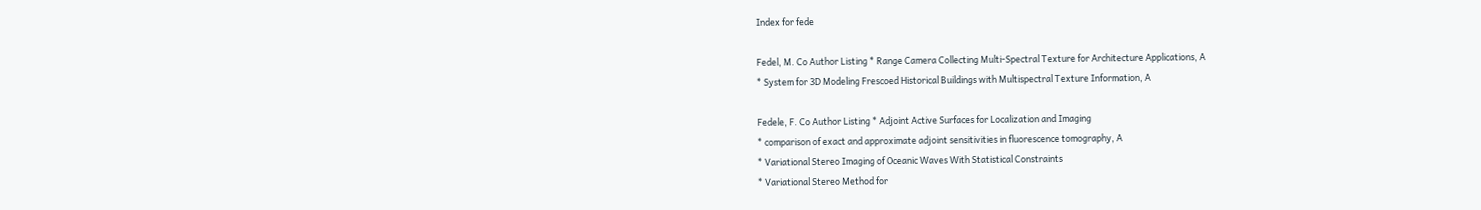Index for fede

Fedel, M. Co Author Listing * Range Camera Collecting Multi-Spectral Texture for Architecture Applications, A
* System for 3D Modeling Frescoed Historical Buildings with Multispectral Texture Information, A

Fedele, F. Co Author Listing * Adjoint Active Surfaces for Localization and Imaging
* comparison of exact and approximate adjoint sensitivities in fluorescence tomography, A
* Variational Stereo Imaging of Oceanic Waves With Statistical Constraints
* Variational Stereo Method for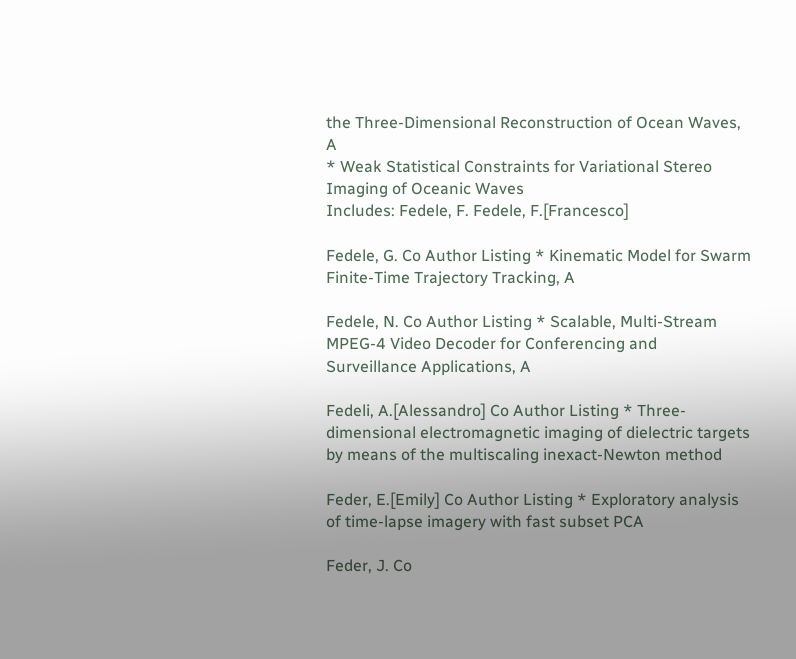the Three-Dimensional Reconstruction of Ocean Waves, A
* Weak Statistical Constraints for Variational Stereo Imaging of Oceanic Waves
Includes: Fedele, F. Fedele, F.[Francesco]

Fedele, G. Co Author Listing * Kinematic Model for Swarm Finite-Time Trajectory Tracking, A

Fedele, N. Co Author Listing * Scalable, Multi-Stream MPEG-4 Video Decoder for Conferencing and Surveillance Applications, A

Fedeli, A.[Alessandro] Co Author Listing * Three-dimensional electromagnetic imaging of dielectric targets by means of the multiscaling inexact-Newton method

Feder, E.[Emily] Co Author Listing * Exploratory analysis of time-lapse imagery with fast subset PCA

Feder, J. Co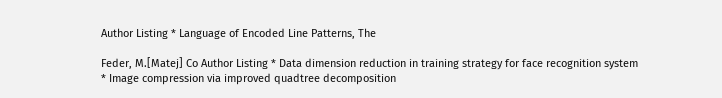Author Listing * Language of Encoded Line Patterns, The

Feder, M.[Matej] Co Author Listing * Data dimension reduction in training strategy for face recognition system
* Image compression via improved quadtree decomposition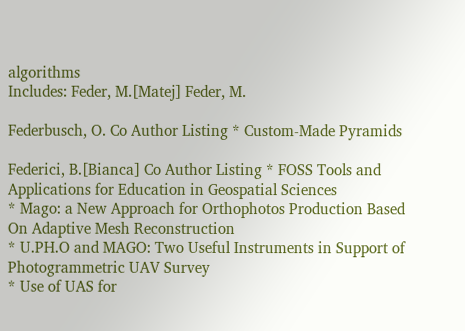algorithms
Includes: Feder, M.[Matej] Feder, M.

Federbusch, O. Co Author Listing * Custom-Made Pyramids

Federici, B.[Bianca] Co Author Listing * FOSS Tools and Applications for Education in Geospatial Sciences
* Mago: a New Approach for Orthophotos Production Based On Adaptive Mesh Reconstruction
* U.PH.O and MAGO: Two Useful Instruments in Support of Photogrammetric UAV Survey
* Use of UAS for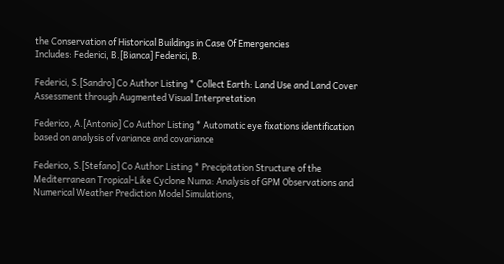the Conservation of Historical Buildings in Case Of Emergencies
Includes: Federici, B.[Bianca] Federici, B.

Federici, S.[Sandro] Co Author Listing * Collect Earth: Land Use and Land Cover Assessment through Augmented Visual Interpretation

Federico, A.[Antonio] Co Author Listing * Automatic eye fixations identification based on analysis of variance and covariance

Federico, S.[Stefano] Co Author Listing * Precipitation Structure of the Mediterranean Tropical-Like Cyclone Numa: Analysis of GPM Observations and Numerical Weather Prediction Model Simulations,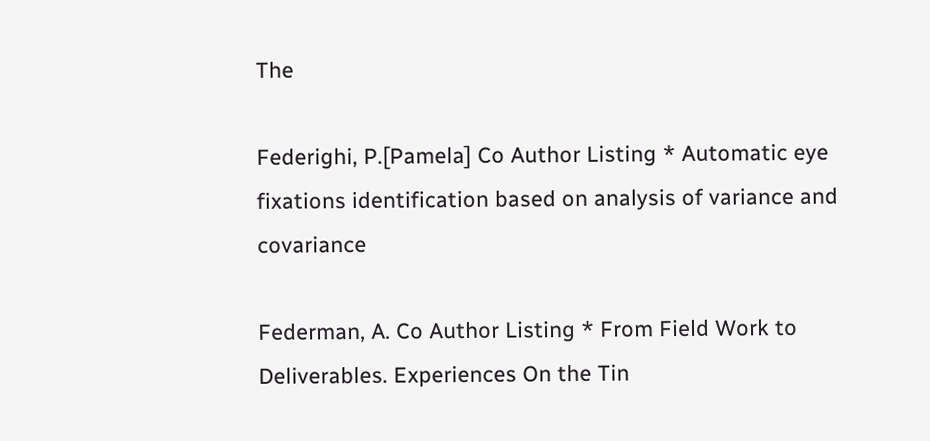The

Federighi, P.[Pamela] Co Author Listing * Automatic eye fixations identification based on analysis of variance and covariance

Federman, A. Co Author Listing * From Field Work to Deliverables. Experiences On the Tin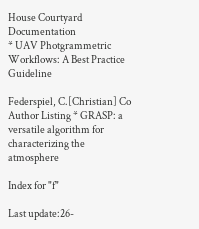House Courtyard Documentation
* UAV Photgrammetric Workflows: A Best Practice Guideline

Federspiel, C.[Christian] Co Author Listing * GRASP: a versatile algorithm for characterizing the atmosphere

Index for "f"

Last update:26-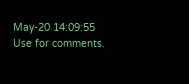May-20 14:09:55
Use for comments.